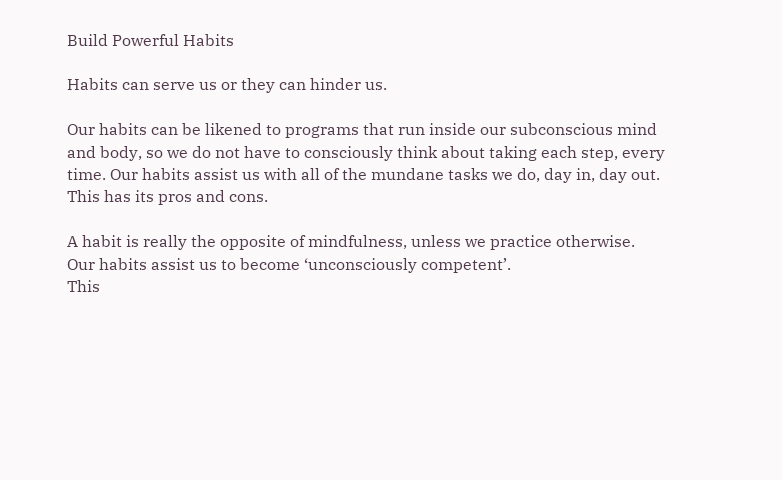Build Powerful Habits

Habits can serve us or they can hinder us.

Our habits can be likened to programs that run inside our subconscious mind and body, so we do not have to consciously think about taking each step, every time. Our habits assist us with all of the mundane tasks we do, day in, day out. This has its pros and cons.

A habit is really the opposite of mindfulness, unless we practice otherwise.
Our habits assist us to become ‘unconsciously competent’.
This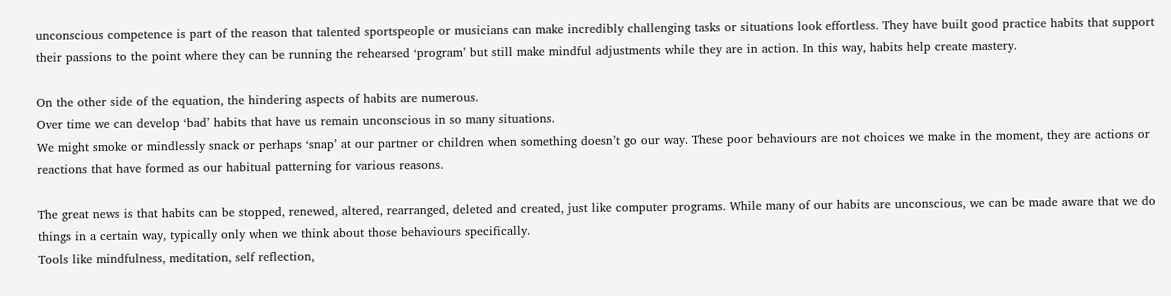unconscious competence is part of the reason that talented sportspeople or musicians can make incredibly challenging tasks or situations look effortless. They have built good practice habits that support their passions to the point where they can be running the rehearsed ‘program’ but still make mindful adjustments while they are in action. In this way, habits help create mastery.

On the other side of the equation, the hindering aspects of habits are numerous.
Over time we can develop ‘bad’ habits that have us remain unconscious in so many situations.
We might smoke or mindlessly snack or perhaps ‘snap’ at our partner or children when something doesn’t go our way. These poor behaviours are not choices we make in the moment, they are actions or reactions that have formed as our habitual patterning for various reasons.

The great news is that habits can be stopped, renewed, altered, rearranged, deleted and created, just like computer programs. While many of our habits are unconscious, we can be made aware that we do things in a certain way, typically only when we think about those behaviours specifically.
Tools like mindfulness, meditation, self reflection,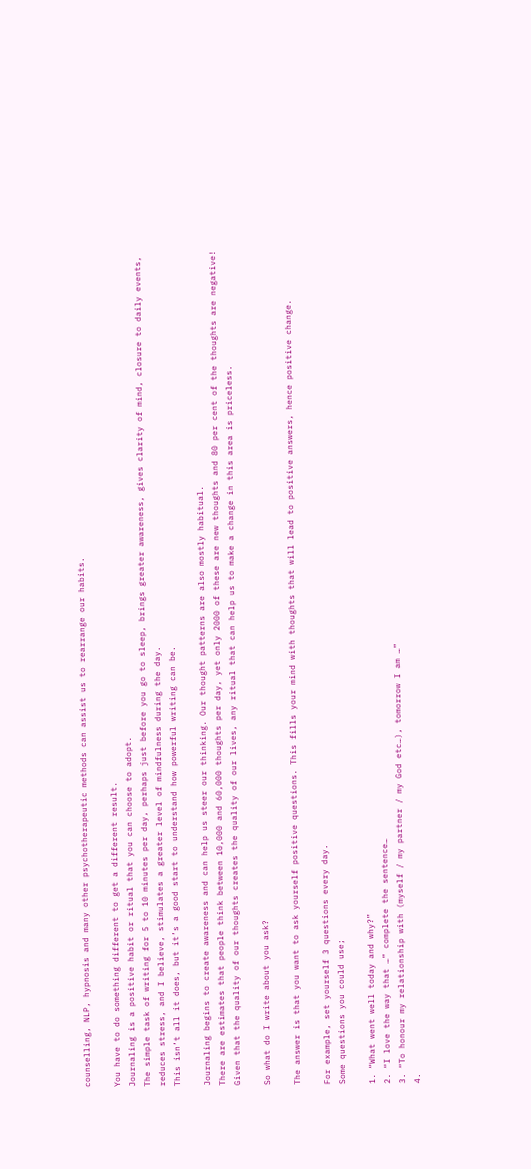counselling, NLP, hypnosis and many other psychotherapeutic methods can assist us to rearrange our habits.

You have to do something different to get a different result.
Journaling is a positive habit or ritual that you can choose to adopt.
The simple task of writing for 5 to 10 minutes per day, perhaps just before you go to sleep, brings greater awareness, gives clarity of mind, closure to daily events, reduces stress, and I believe, stimulates a greater level of mindfulness during the day.
This isn’t all it does, but it’s a good start to understand how powerful writing can be.

Journaling begins to create awareness and can help us steer our thinking. Our thought patterns are also mostly habitual.
There are estimates that people think between 10,000 and 60,000 thoughts per day, yet only 2000 of these are new thoughts and 80 per cent of the thoughts are negative!
Given that the quality of our thoughts creates the quality of our lives, any ritual that can help us to make a change in this area is priceless.

So what do I write about you ask?

The answer is that you want to ask yourself positive questions. This fills your mind with thoughts that will lead to positive answers, hence positive change.

For example, set yourself 3 questions every day.
Some questions you could use;

1. “What went well today and why?”
2. “I love the way that …” complete the sentence…
3. “To honour my relationship with (myself / my partner / my God etc…), tomorrow I am …”
4.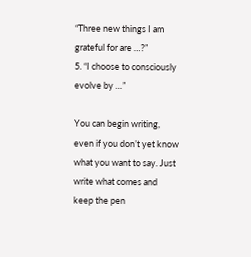“Three new things I am grateful for are …?”
5. “I choose to consciously evolve by …”

You can begin writing, even if you don’t yet know what you want to say. Just write what comes and keep the pen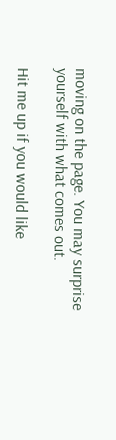moving on the page. You may surprise yourself with what comes out.

Hit me up if you would like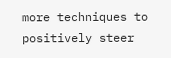more techniques to positively steer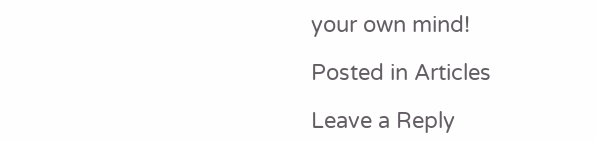your own mind!

Posted in Articles

Leave a Reply